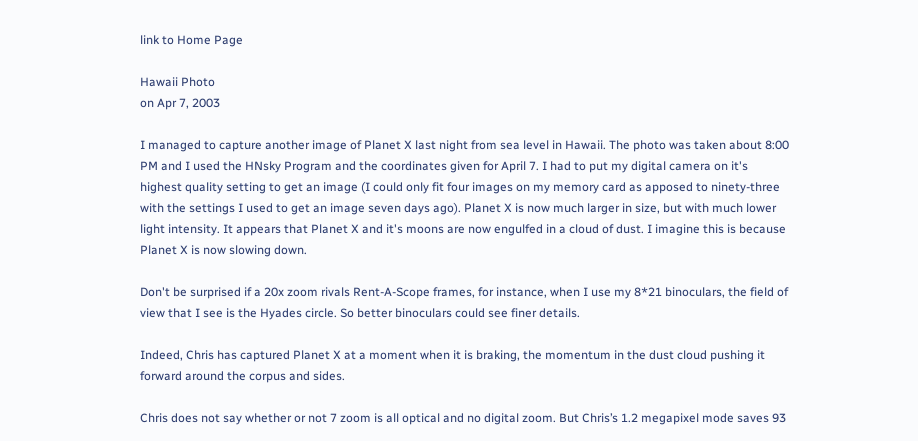link to Home Page

Hawaii Photo
on Apr 7, 2003

I managed to capture another image of Planet X last night from sea level in Hawaii. The photo was taken about 8:00 PM and I used the HNsky Program and the coordinates given for April 7. I had to put my digital camera on it's highest quality setting to get an image (I could only fit four images on my memory card as apposed to ninety-three with the settings I used to get an image seven days ago). Planet X is now much larger in size, but with much lower light intensity. It appears that Planet X and it's moons are now engulfed in a cloud of dust. I imagine this is because Planet X is now slowing down.

Don't be surprised if a 20x zoom rivals Rent-A-Scope frames, for instance, when I use my 8*21 binoculars, the field of view that I see is the Hyades circle. So better binoculars could see finer details.

Indeed, Chris has captured Planet X at a moment when it is braking, the momentum in the dust cloud pushing it forward around the corpus and sides.

Chris does not say whether or not 7 zoom is all optical and no digital zoom. But Chris’s 1.2 megapixel mode saves 93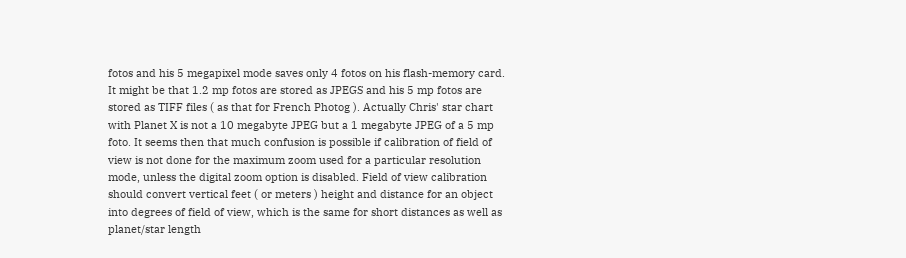fotos and his 5 megapixel mode saves only 4 fotos on his flash-memory card. It might be that 1.2 mp fotos are stored as JPEGS and his 5 mp fotos are stored as TIFF files ( as that for French Photog ). Actually Chris' star chart with Planet X is not a 10 megabyte JPEG but a 1 megabyte JPEG of a 5 mp foto. It seems then that much confusion is possible if calibration of field of view is not done for the maximum zoom used for a particular resolution mode, unless the digital zoom option is disabled. Field of view calibration should convert vertical feet ( or meters ) height and distance for an object into degrees of field of view, which is the same for short distances as well as planet/star length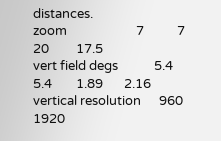distances.
zoom                       7           7         20         17.5
vert field degs            5.4         5.4        1.89       2.16
vertical resolution      960        1920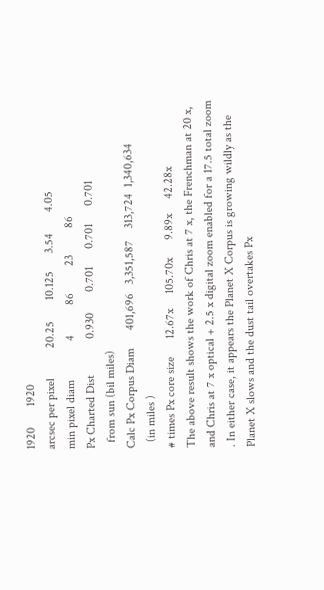1920       1920
arcsec per pixel          20.25       10.125      3.54       4.05
min pixel diam             4          86         23         86
Px Charted Dist            0.930       0.701      0.701      0.701
  from sun (bil miles)
Calc Px Corpus Diam      401,696   3,351,587    313,724  1,340,634
  (in miles )
# times Px core size      12.67x     105.70x      9.89x     42.28x
The above result shows the work of Chris at 7 x, the Frenchman at 20 x, and Chris at 7 x optical + 2.5 x digital zoom enabled for a 17.5 total zoom . In either case, it appears the Planet X Corpus is growing wildly as the Planet X slows and the dust tail overtakes Px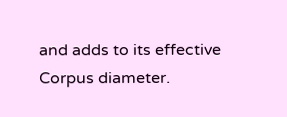and adds to its effective Corpus diameter.